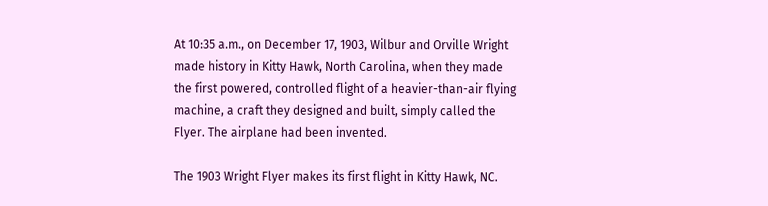At 10:35 a.m., on December 17, 1903, Wilbur and Orville Wright made history in Kitty Hawk, North Carolina, when they made the first powered, controlled flight of a heavier-than-air flying machine, a craft they designed and built, simply called the Flyer. The airplane had been invented.

The 1903 Wright Flyer makes its first flight in Kitty Hawk, NC.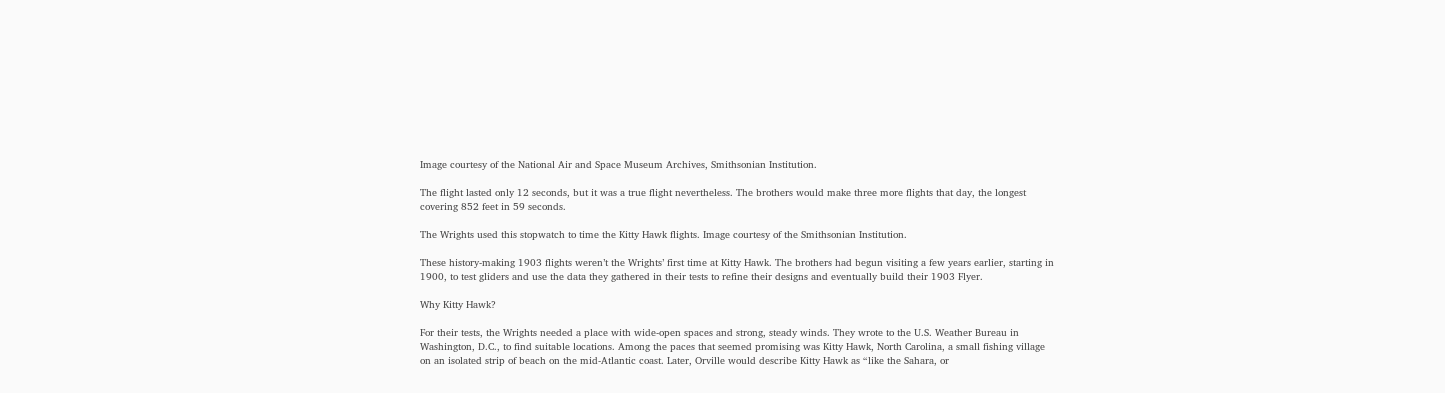Image courtesy of the National Air and Space Museum Archives, Smithsonian Institution.

The flight lasted only 12 seconds, but it was a true flight nevertheless. The brothers would make three more flights that day, the longest covering 852 feet in 59 seconds.

The Wrights used this stopwatch to time the Kitty Hawk flights. Image courtesy of the Smithsonian Institution.

These history-making 1903 flights weren’t the Wrights’ first time at Kitty Hawk. The brothers had begun visiting a few years earlier, starting in 1900, to test gliders and use the data they gathered in their tests to refine their designs and eventually build their 1903 Flyer.

Why Kitty Hawk?

For their tests, the Wrights needed a place with wide-open spaces and strong, steady winds. They wrote to the U.S. Weather Bureau in Washington, D.C., to find suitable locations. Among the paces that seemed promising was Kitty Hawk, North Carolina, a small fishing village on an isolated strip of beach on the mid-Atlantic coast. Later, Orville would describe Kitty Hawk as “like the Sahara, or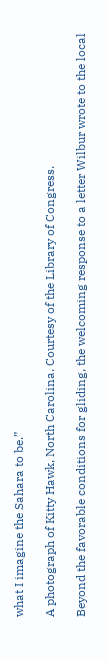what I imagine the Sahara to be.”

A photograph of Kitty Hawk, North Carolina. Courtesy of the Library of Congress.

Beyond the favorable conditions for gliding, the welcoming response to a letter Wilbur wrote to the local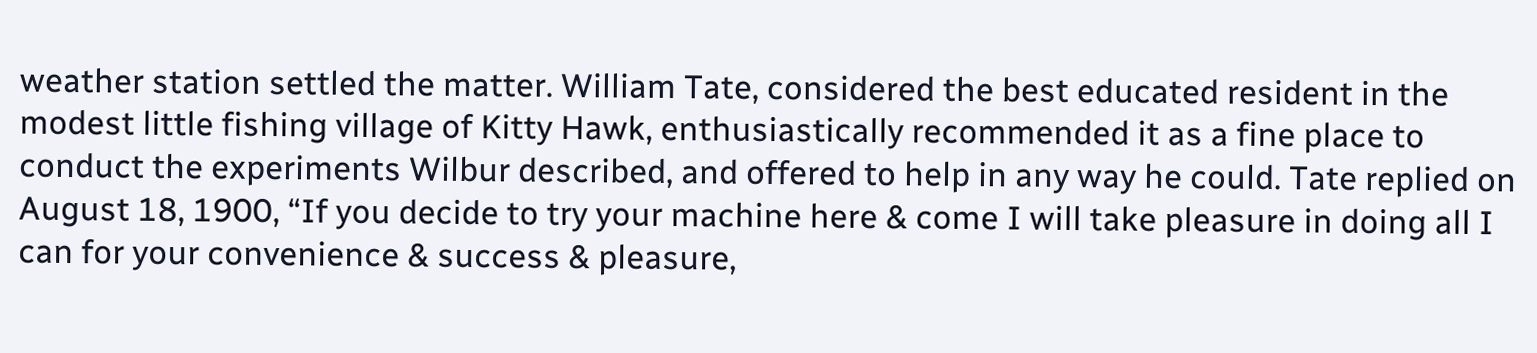weather station settled the matter. William Tate, considered the best educated resident in the modest little fishing village of Kitty Hawk, enthusiastically recommended it as a fine place to conduct the experiments Wilbur described, and offered to help in any way he could. Tate replied on August 18, 1900, “If you decide to try your machine here & come I will take pleasure in doing all I can for your convenience & success & pleasure,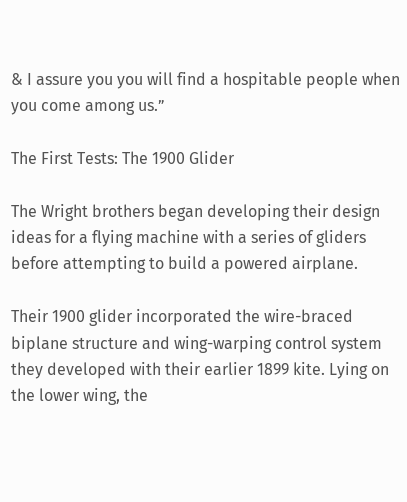& I assure you you will find a hospitable people when you come among us.”

The First Tests: The 1900 Glider

The Wright brothers began developing their design ideas for a flying machine with a series of gliders before attempting to build a powered airplane.

Their 1900 glider incorporated the wire-braced biplane structure and wing-warping control system they developed with their earlier 1899 kite. Lying on the lower wing, the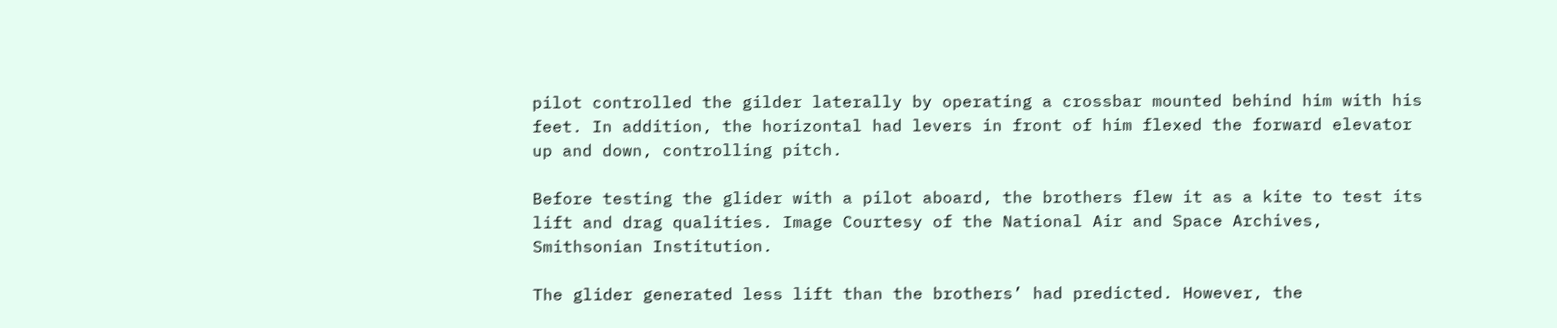pilot controlled the gilder laterally by operating a crossbar mounted behind him with his feet. In addition, the horizontal had levers in front of him flexed the forward elevator up and down, controlling pitch.

Before testing the glider with a pilot aboard, the brothers flew it as a kite to test its lift and drag qualities. Image Courtesy of the National Air and Space Archives, Smithsonian Institution.

The glider generated less lift than the brothers’ had predicted. However, the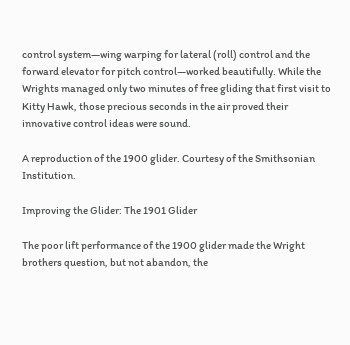control system—wing warping for lateral (roll) control and the forward elevator for pitch control—worked beautifully. While the Wrights managed only two minutes of free gliding that first visit to Kitty Hawk, those precious seconds in the air proved their innovative control ideas were sound.

A reproduction of the 1900 glider. Courtesy of the Smithsonian Institution.

Improving the Glider: The 1901 Glider

The poor lift performance of the 1900 glider made the Wright brothers question, but not abandon, the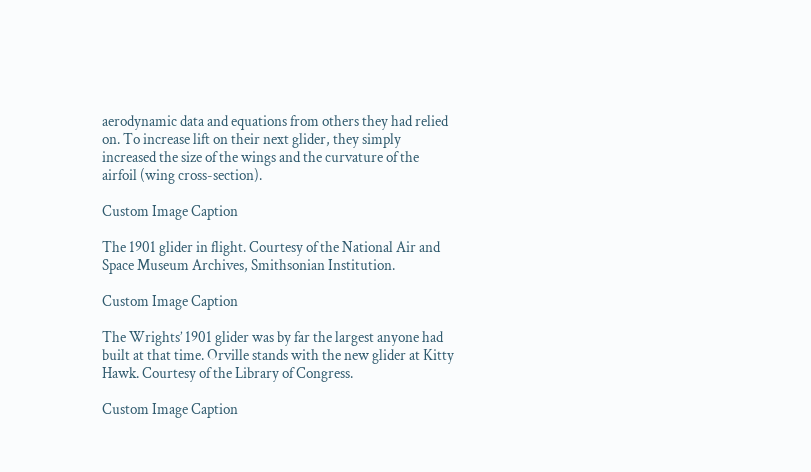aerodynamic data and equations from others they had relied on. To increase lift on their next glider, they simply increased the size of the wings and the curvature of the airfoil (wing cross-section).

Custom Image Caption

The 1901 glider in flight. Courtesy of the National Air and Space Museum Archives, Smithsonian Institution.

Custom Image Caption

The Wrights’ 1901 glider was by far the largest anyone had built at that time. Orville stands with the new glider at Kitty Hawk. Courtesy of the Library of Congress.

Custom Image Caption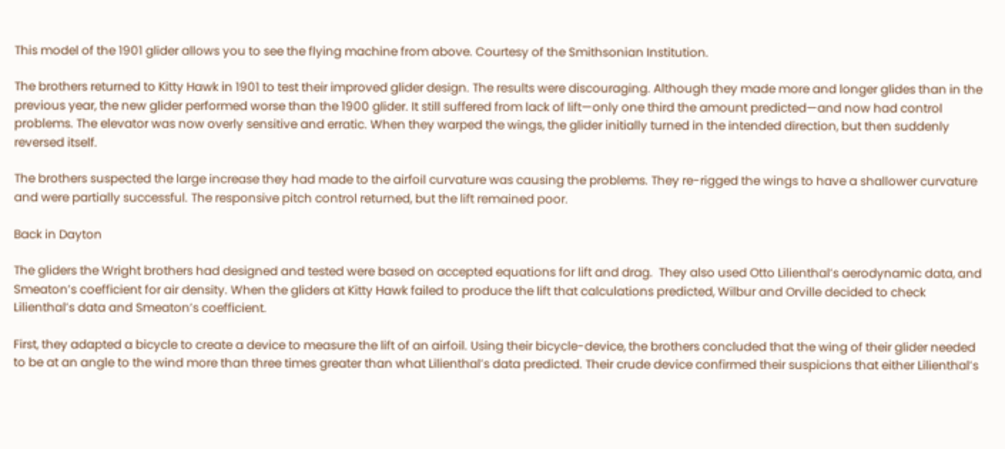This model of the 1901 glider allows you to see the flying machine from above. Courtesy of the Smithsonian Institution.

The brothers returned to Kitty Hawk in 1901 to test their improved glider design. The results were discouraging. Although they made more and longer glides than in the previous year, the new glider performed worse than the 1900 glider. It still suffered from lack of lift—only one third the amount predicted—and now had control problems. The elevator was now overly sensitive and erratic. When they warped the wings, the glider initially turned in the intended direction, but then suddenly reversed itself.

The brothers suspected the large increase they had made to the airfoil curvature was causing the problems. They re-rigged the wings to have a shallower curvature and were partially successful. The responsive pitch control returned, but the lift remained poor.

Back in Dayton

The gliders the Wright brothers had designed and tested were based on accepted equations for lift and drag.  They also used Otto Lilienthal’s aerodynamic data, and Smeaton’s coefficient for air density. When the gliders at Kitty Hawk failed to produce the lift that calculations predicted, Wilbur and Orville decided to check Lilienthal’s data and Smeaton’s coefficient.

First, they adapted a bicycle to create a device to measure the lift of an airfoil. Using their bicycle-device, the brothers concluded that the wing of their glider needed to be at an angle to the wind more than three times greater than what Lilienthal’s data predicted. Their crude device confirmed their suspicions that either Lilienthal’s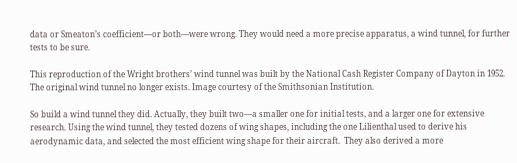data or Smeaton’s coefficient—or both—were wrong. They would need a more precise apparatus, a wind tunnel, for further tests to be sure.

This reproduction of the Wright brothers’ wind tunnel was built by the National Cash Register Company of Dayton in 1952. The original wind tunnel no longer exists. Image courtesy of the Smithsonian Institution.

So build a wind tunnel they did. Actually, they built two—a smaller one for initial tests, and a larger one for extensive research. Using the wind tunnel, they tested dozens of wing shapes, including the one Lilienthal used to derive his aerodynamic data, and selected the most efficient wing shape for their aircraft.  They also derived a more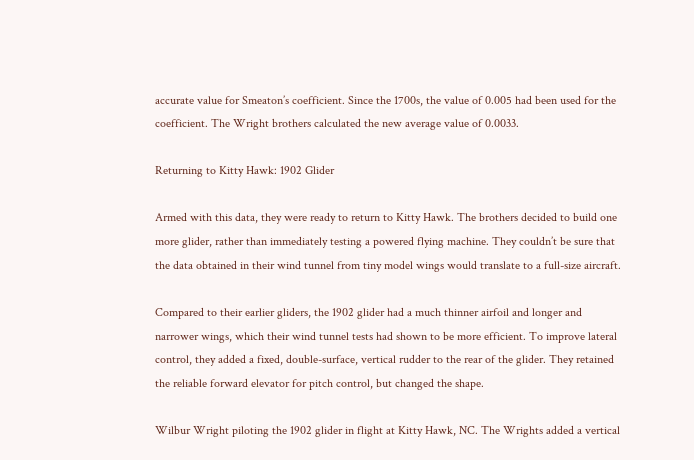accurate value for Smeaton’s coefficient. Since the 1700s, the value of 0.005 had been used for the coefficient. The Wright brothers calculated the new average value of 0.0033.

Returning to Kitty Hawk: 1902 Glider

Armed with this data, they were ready to return to Kitty Hawk. The brothers decided to build one more glider, rather than immediately testing a powered flying machine. They couldn’t be sure that the data obtained in their wind tunnel from tiny model wings would translate to a full-size aircraft.

Compared to their earlier gliders, the 1902 glider had a much thinner airfoil and longer and narrower wings, which their wind tunnel tests had shown to be more efficient. To improve lateral control, they added a fixed, double-surface, vertical rudder to the rear of the glider. They retained the reliable forward elevator for pitch control, but changed the shape.

Wilbur Wright piloting the 1902 glider in flight at Kitty Hawk, NC. The Wrights added a vertical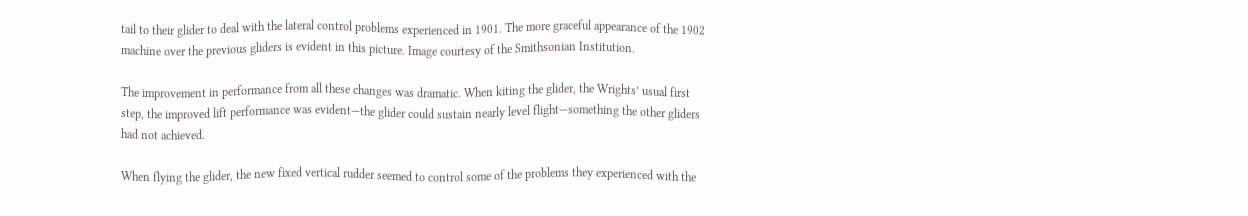tail to their glider to deal with the lateral control problems experienced in 1901. The more graceful appearance of the 1902 machine over the previous gliders is evident in this picture. Image courtesy of the Smithsonian Institution.

The improvement in performance from all these changes was dramatic. When kiting the glider, the Wrights’ usual first step, the improved lift performance was evident—the glider could sustain nearly level flight—something the other gliders had not achieved.

When flying the glider, the new fixed vertical rudder seemed to control some of the problems they experienced with the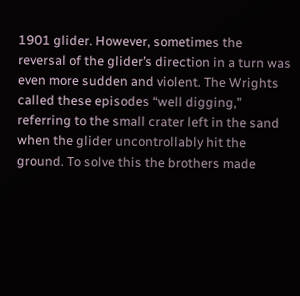1901 glider. However, sometimes the reversal of the glider’s direction in a turn was even more sudden and violent. The Wrights called these episodes “well digging,” referring to the small crater left in the sand when the glider uncontrollably hit the ground. To solve this the brothers made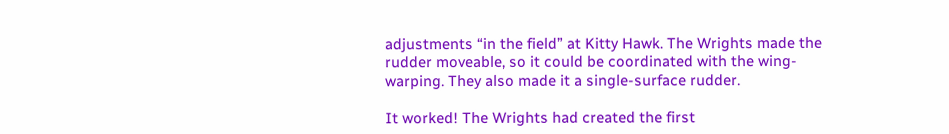adjustments “in the field” at Kitty Hawk. The Wrights made the rudder moveable, so it could be coordinated with the wing-warping. They also made it a single-surface rudder.

It worked! The Wrights had created the first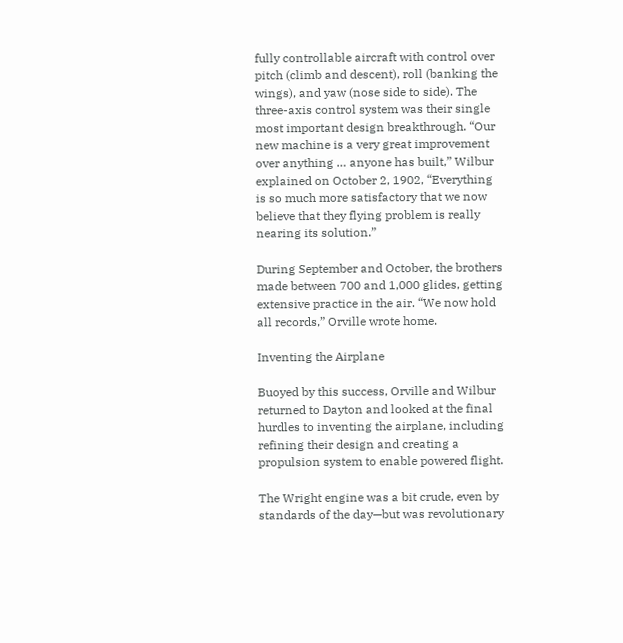fully controllable aircraft with control over pitch (climb and descent), roll (banking the wings), and yaw (nose side to side). The three-axis control system was their single most important design breakthrough. “Our new machine is a very great improvement over anything … anyone has built,” Wilbur explained on October 2, 1902, “Everything is so much more satisfactory that we now believe that they flying problem is really nearing its solution.”

During September and October, the brothers made between 700 and 1,000 glides, getting extensive practice in the air. “We now hold all records,” Orville wrote home.

Inventing the Airplane

Buoyed by this success, Orville and Wilbur returned to Dayton and looked at the final hurdles to inventing the airplane, including refining their design and creating a propulsion system to enable powered flight.

The Wright engine was a bit crude, even by standards of the day—but was revolutionary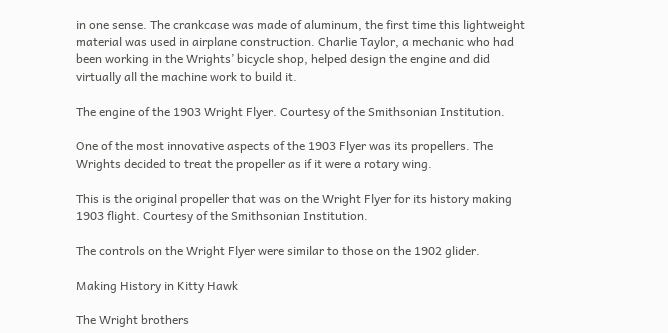in one sense. The crankcase was made of aluminum, the first time this lightweight material was used in airplane construction. Charlie Taylor, a mechanic who had been working in the Wrights’ bicycle shop, helped design the engine and did virtually all the machine work to build it.

The engine of the 1903 Wright Flyer. Courtesy of the Smithsonian Institution.

One of the most innovative aspects of the 1903 Flyer was its propellers. The Wrights decided to treat the propeller as if it were a rotary wing.

This is the original propeller that was on the Wright Flyer for its history making 1903 flight. Courtesy of the Smithsonian Institution.

The controls on the Wright Flyer were similar to those on the 1902 glider.

Making History in Kitty Hawk

The Wright brothers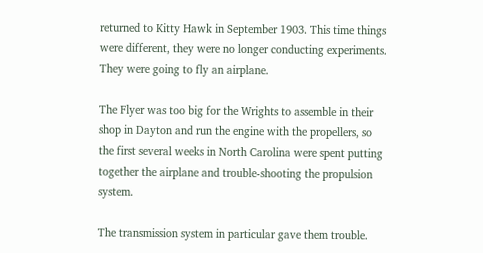returned to Kitty Hawk in September 1903. This time things were different, they were no longer conducting experiments. They were going to fly an airplane.

The Flyer was too big for the Wrights to assemble in their shop in Dayton and run the engine with the propellers, so the first several weeks in North Carolina were spent putting together the airplane and trouble-shooting the propulsion system.

The transmission system in particular gave them trouble.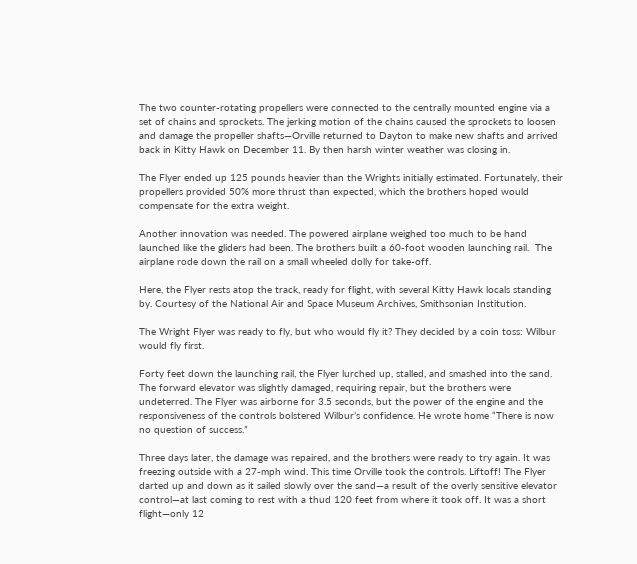The two counter-rotating propellers were connected to the centrally mounted engine via a set of chains and sprockets. The jerking motion of the chains caused the sprockets to loosen and damage the propeller shafts—Orville returned to Dayton to make new shafts and arrived back in Kitty Hawk on December 11. By then harsh winter weather was closing in.

The Flyer ended up 125 pounds heavier than the Wrights initially estimated. Fortunately, their propellers provided 50% more thrust than expected, which the brothers hoped would compensate for the extra weight.

Another innovation was needed. The powered airplane weighed too much to be hand launched like the gliders had been. The brothers built a 60-foot wooden launching rail.  The airplane rode down the rail on a small wheeled dolly for take-off.

Here, the Flyer rests atop the track, ready for flight, with several Kitty Hawk locals standing by. Courtesy of the National Air and Space Museum Archives, Smithsonian Institution.

The Wright Flyer was ready to fly, but who would fly it? They decided by a coin toss: Wilbur would fly first.

Forty feet down the launching rail, the Flyer lurched up, stalled, and smashed into the sand. The forward elevator was slightly damaged, requiring repair, but the brothers were undeterred. The Flyer was airborne for 3.5 seconds, but the power of the engine and the responsiveness of the controls bolstered Wilbur’s confidence. He wrote home “There is now no question of success.”

Three days later, the damage was repaired, and the brothers were ready to try again. It was freezing outside with a 27-mph wind. This time Orville took the controls. Liftoff! The Flyer darted up and down as it sailed slowly over the sand—a result of the overly sensitive elevator control—at last coming to rest with a thud 120 feet from where it took off. It was a short flight—only 12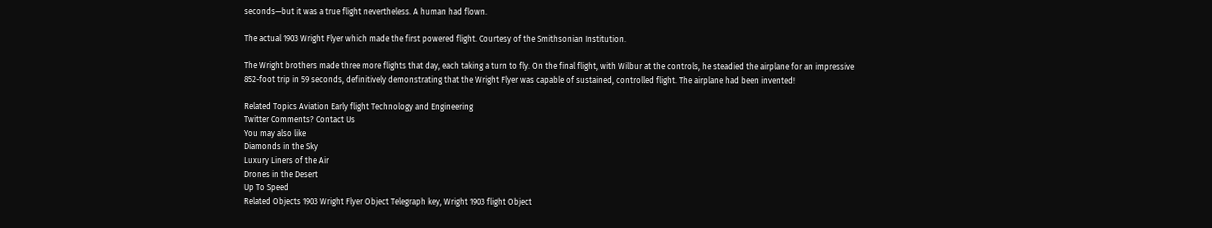seconds—but it was a true flight nevertheless. A human had flown.

The actual 1903 Wright Flyer which made the first powered flight. Courtesy of the Smithsonian Institution.

The Wright brothers made three more flights that day, each taking a turn to fly. On the final flight, with Wilbur at the controls, he steadied the airplane for an impressive 852-foot trip in 59 seconds, definitively demonstrating that the Wright Flyer was capable of sustained, controlled flight. The airplane had been invented!

Related Topics Aviation Early flight Technology and Engineering
Twitter Comments? Contact Us
You may also like
Diamonds in the Sky
Luxury Liners of the Air
Drones in the Desert
Up To Speed
Related Objects 1903 Wright Flyer Object Telegraph key, Wright 1903 flight Object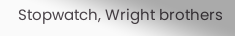Stopwatch, Wright brothers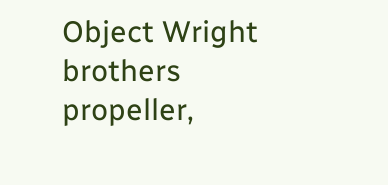Object Wright brothers propeller,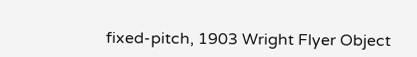fixed-pitch, 1903 Wright Flyer Object